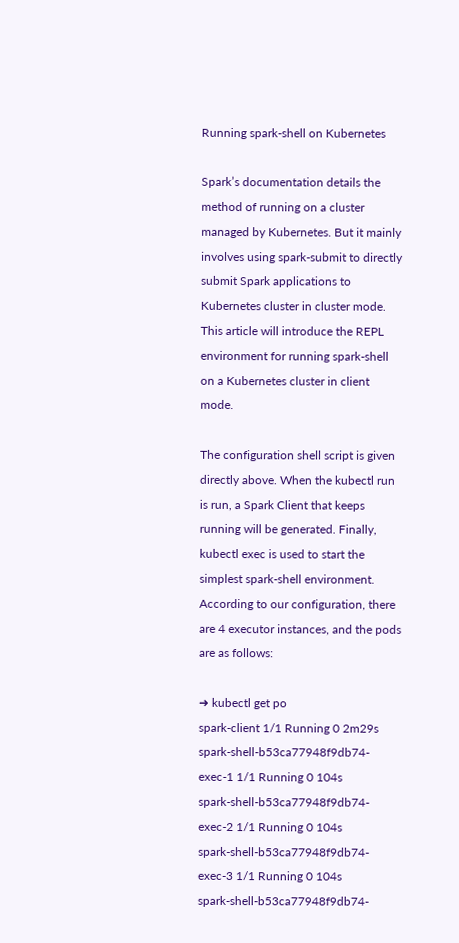Running spark-shell on Kubernetes

Spark’s documentation details the method of running on a cluster managed by Kubernetes. But it mainly involves using spark-submit to directly submit Spark applications to Kubernetes cluster in cluster mode. This article will introduce the REPL environment for running spark-shell on a Kubernetes cluster in client mode.

The configuration shell script is given directly above. When the kubectl run is run, a Spark Client that keeps running will be generated. Finally, kubectl exec is used to start the simplest spark-shell environment. According to our configuration, there are 4 executor instances, and the pods are as follows:

➜ kubectl get po
spark-client 1/1 Running 0 2m29s
spark-shell-b53ca77948f9db74-exec-1 1/1 Running 0 104s
spark-shell-b53ca77948f9db74-exec-2 1/1 Running 0 104s
spark-shell-b53ca77948f9db74-exec-3 1/1 Running 0 104s
spark-shell-b53ca77948f9db74-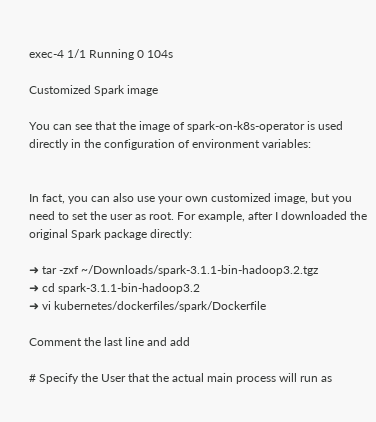exec-4 1/1 Running 0 104s

Customized Spark image

You can see that the image of spark-on-k8s-operator is used directly in the configuration of environment variables:


In fact, you can also use your own customized image, but you need to set the user as root. For example, after I downloaded the original Spark package directly:

➜ tar -zxf ~/Downloads/spark-3.1.1-bin-hadoop3.2.tgz
➜ cd spark-3.1.1-bin-hadoop3.2
➜ vi kubernetes/dockerfiles/spark/Dockerfile

Comment the last line and add

# Specify the User that the actual main process will run as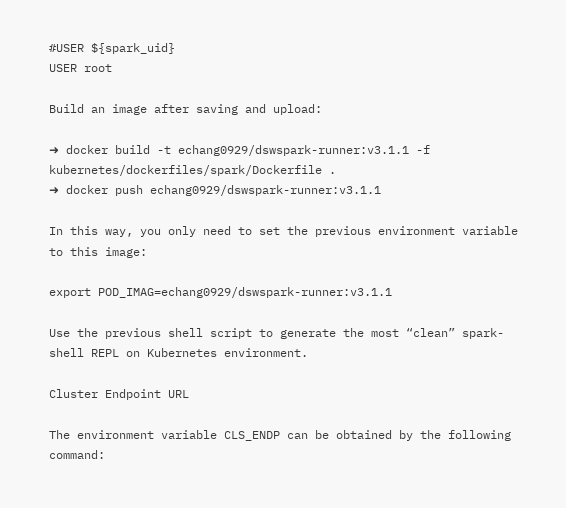#USER ${spark_uid}
USER root

Build an image after saving and upload:

➜ docker build -t echang0929/dswspark-runner:v3.1.1 -f kubernetes/dockerfiles/spark/Dockerfile .
➜ docker push echang0929/dswspark-runner:v3.1.1

In this way, you only need to set the previous environment variable to this image:

export POD_IMAG=echang0929/dswspark-runner:v3.1.1

Use the previous shell script to generate the most “clean” spark-shell REPL on Kubernetes environment.

Cluster Endpoint URL

The environment variable CLS_ENDP can be obtained by the following command: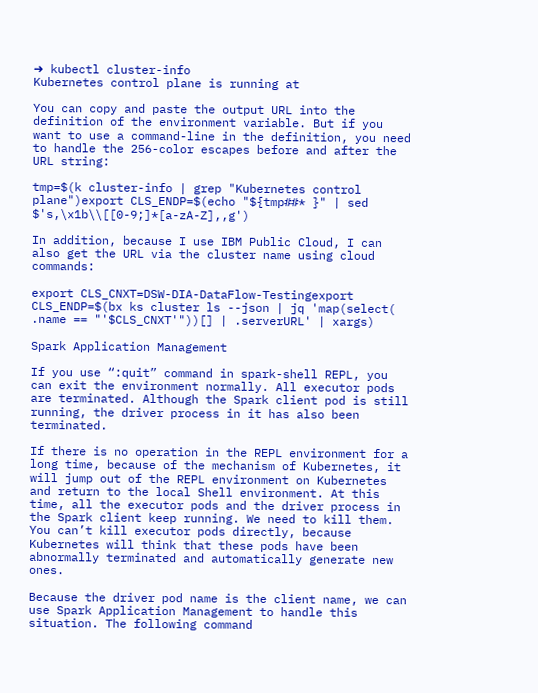➜ kubectl cluster-info
Kubernetes control plane is running at

You can copy and paste the output URL into the definition of the environment variable. But if you want to use a command-line in the definition, you need to handle the 256-color escapes before and after the URL string:

tmp=$(k cluster-info | grep "Kubernetes control plane")export CLS_ENDP=$(echo "${tmp##* }" | sed $'s,\x1b\\[[0-9;]*[a-zA-Z],,g')

In addition, because I use IBM Public Cloud, I can also get the URL via the cluster name using cloud commands:

export CLS_CNXT=DSW-DIA-DataFlow-Testingexport CLS_ENDP=$(bx ks cluster ls --json | jq 'map(select( .name == "'$CLS_CNXT'"))[] | .serverURL' | xargs)

Spark Application Management

If you use “:quit” command in spark-shell REPL, you can exit the environment normally. All executor pods are terminated. Although the Spark client pod is still running, the driver process in it has also been terminated.

If there is no operation in the REPL environment for a long time, because of the mechanism of Kubernetes, it will jump out of the REPL environment on Kubernetes and return to the local Shell environment. At this time, all the executor pods and the driver process in the Spark client keep running. We need to kill them. You can’t kill executor pods directly, because Kubernetes will think that these pods have been abnormally terminated and automatically generate new ones.

Because the driver pod name is the client name, we can use Spark Application Management to handle this situation. The following command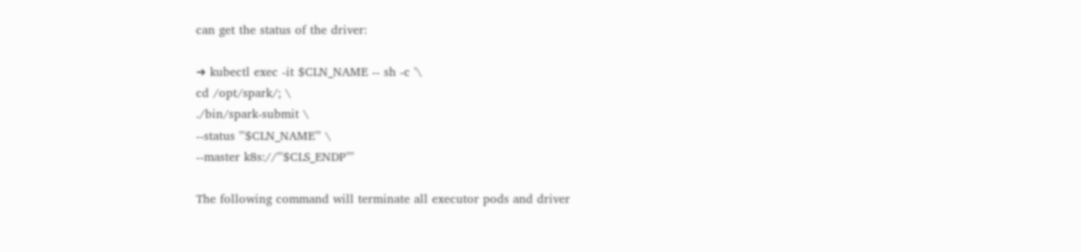can get the status of the driver:

➜ kubectl exec -it $CLN_NAME -- sh -c '\
cd /opt/spark/; \
./bin/spark-submit \
--status "'$CLN_NAME'" \
--master k8s://"'$CLS_ENDP'"'

The following command will terminate all executor pods and driver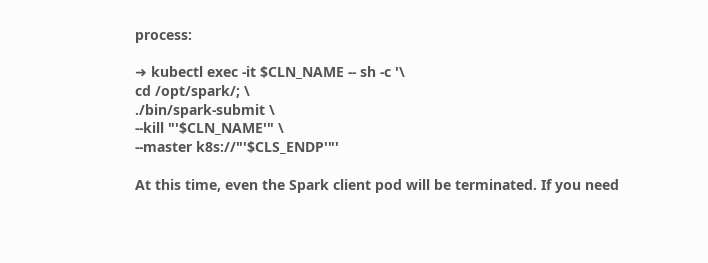process:

➜ kubectl exec -it $CLN_NAME -- sh -c '\
cd /opt/spark/; \
./bin/spark-submit \
--kill "'$CLN_NAME'" \
--master k8s://"'$CLS_ENDP'"'

At this time, even the Spark client pod will be terminated. If you need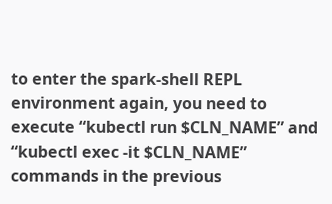to enter the spark-shell REPL environment again, you need to execute “kubectl run $CLN_NAME” and “kubectl exec -it $CLN_NAME” commands in the previous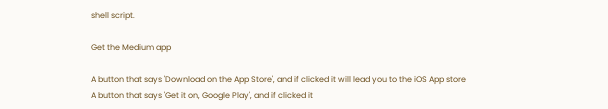shell script.

Get the Medium app

A button that says 'Download on the App Store', and if clicked it will lead you to the iOS App store
A button that says 'Get it on, Google Play', and if clicked it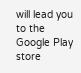will lead you to the Google Play store